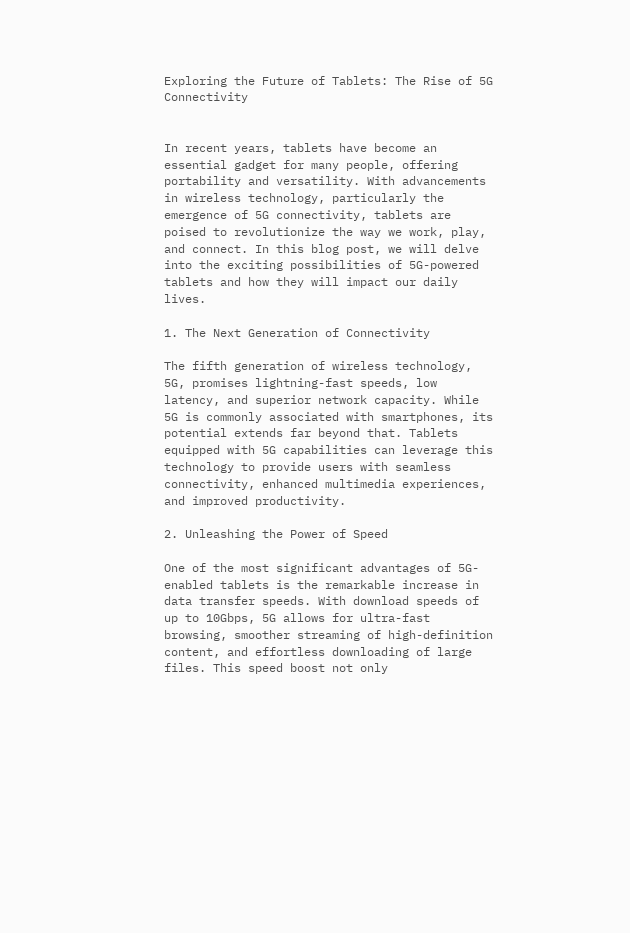Exploring the Future of Tablets: The Rise of 5G Connectivity


In recent years, tablets have become an essential gadget for many people, offering portability and versatility. With advancements in wireless technology, particularly the emergence of 5G connectivity, tablets are poised to revolutionize the way we work, play, and connect. In this blog post, we will delve into the exciting possibilities of 5G-powered tablets and how they will impact our daily lives.

1. The Next Generation of Connectivity

The fifth generation of wireless technology, 5G, promises lightning-fast speeds, low latency, and superior network capacity. While 5G is commonly associated with smartphones, its potential extends far beyond that. Tablets equipped with 5G capabilities can leverage this technology to provide users with seamless connectivity, enhanced multimedia experiences, and improved productivity.

2. Unleashing the Power of Speed

One of the most significant advantages of 5G-enabled tablets is the remarkable increase in data transfer speeds. With download speeds of up to 10Gbps, 5G allows for ultra-fast browsing, smoother streaming of high-definition content, and effortless downloading of large files. This speed boost not only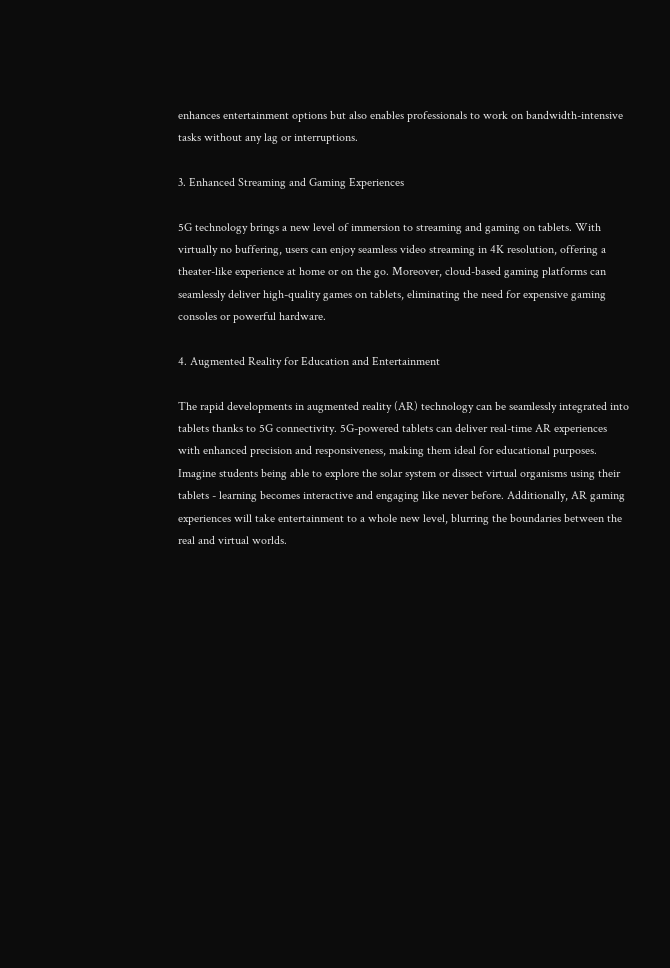enhances entertainment options but also enables professionals to work on bandwidth-intensive tasks without any lag or interruptions.

3. Enhanced Streaming and Gaming Experiences

5G technology brings a new level of immersion to streaming and gaming on tablets. With virtually no buffering, users can enjoy seamless video streaming in 4K resolution, offering a theater-like experience at home or on the go. Moreover, cloud-based gaming platforms can seamlessly deliver high-quality games on tablets, eliminating the need for expensive gaming consoles or powerful hardware.

4. Augmented Reality for Education and Entertainment

The rapid developments in augmented reality (AR) technology can be seamlessly integrated into tablets thanks to 5G connectivity. 5G-powered tablets can deliver real-time AR experiences with enhanced precision and responsiveness, making them ideal for educational purposes. Imagine students being able to explore the solar system or dissect virtual organisms using their tablets - learning becomes interactive and engaging like never before. Additionally, AR gaming experiences will take entertainment to a whole new level, blurring the boundaries between the real and virtual worlds.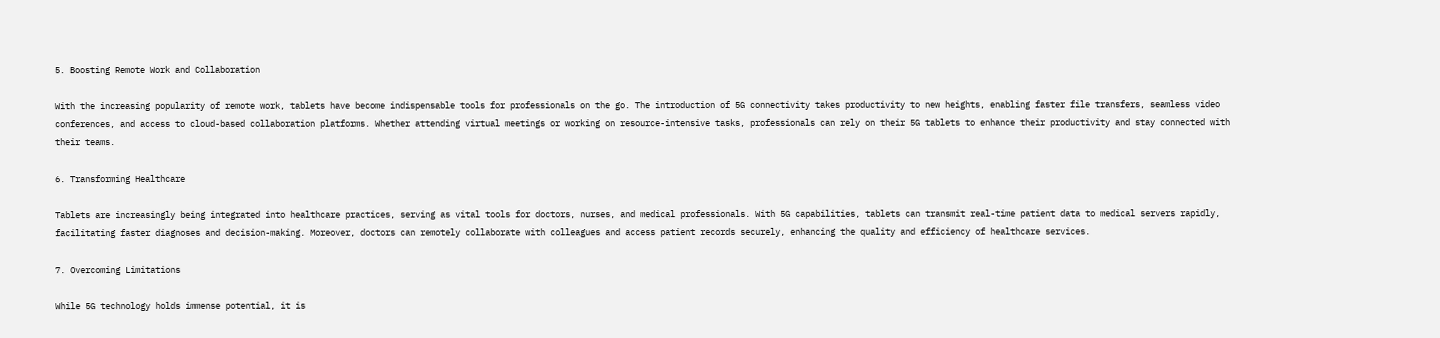5. Boosting Remote Work and Collaboration

With the increasing popularity of remote work, tablets have become indispensable tools for professionals on the go. The introduction of 5G connectivity takes productivity to new heights, enabling faster file transfers, seamless video conferences, and access to cloud-based collaboration platforms. Whether attending virtual meetings or working on resource-intensive tasks, professionals can rely on their 5G tablets to enhance their productivity and stay connected with their teams.

6. Transforming Healthcare

Tablets are increasingly being integrated into healthcare practices, serving as vital tools for doctors, nurses, and medical professionals. With 5G capabilities, tablets can transmit real-time patient data to medical servers rapidly, facilitating faster diagnoses and decision-making. Moreover, doctors can remotely collaborate with colleagues and access patient records securely, enhancing the quality and efficiency of healthcare services.

7. Overcoming Limitations

While 5G technology holds immense potential, it is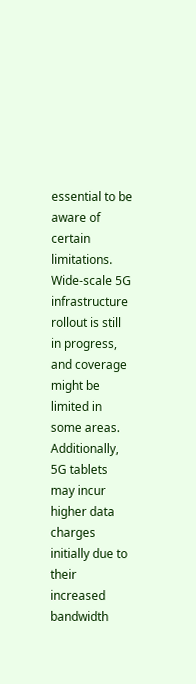essential to be aware of certain limitations. Wide-scale 5G infrastructure rollout is still in progress, and coverage might be limited in some areas. Additionally, 5G tablets may incur higher data charges initially due to their increased bandwidth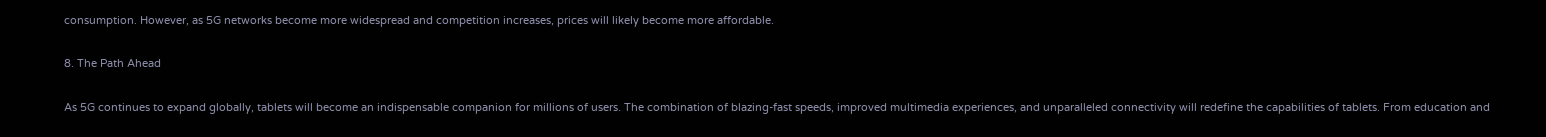consumption. However, as 5G networks become more widespread and competition increases, prices will likely become more affordable.

8. The Path Ahead

As 5G continues to expand globally, tablets will become an indispensable companion for millions of users. The combination of blazing-fast speeds, improved multimedia experiences, and unparalleled connectivity will redefine the capabilities of tablets. From education and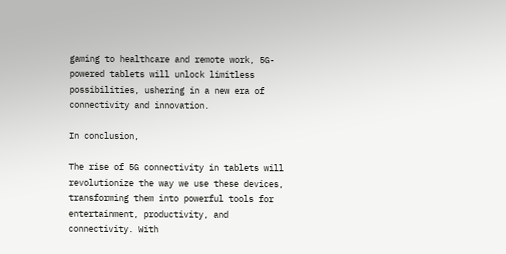gaming to healthcare and remote work, 5G-powered tablets will unlock limitless possibilities, ushering in a new era of connectivity and innovation.

In conclusion,

The rise of 5G connectivity in tablets will revolutionize the way we use these devices, transforming them into powerful tools for entertainment, productivity, and connectivity. With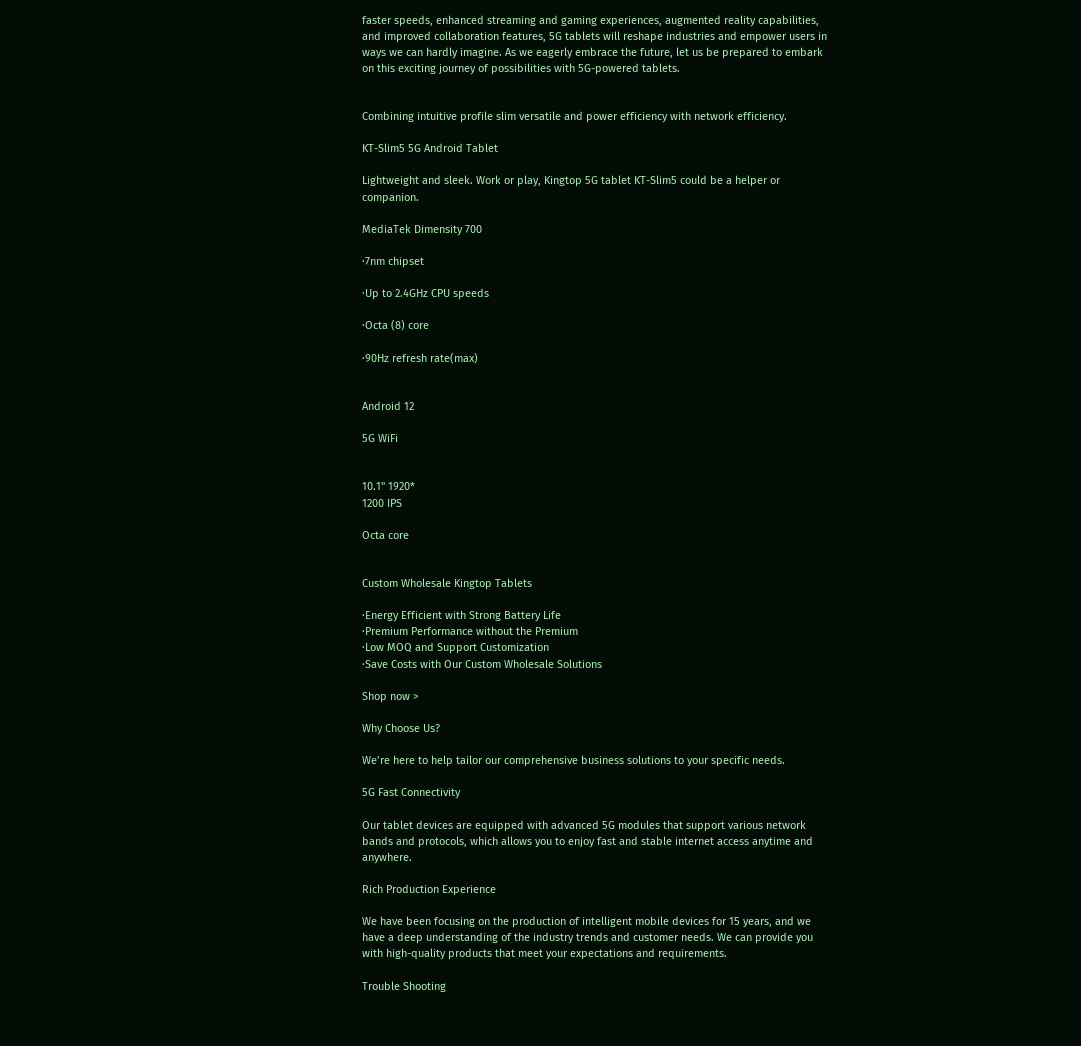faster speeds, enhanced streaming and gaming experiences, augmented reality capabilities, and improved collaboration features, 5G tablets will reshape industries and empower users in ways we can hardly imagine. As we eagerly embrace the future, let us be prepared to embark on this exciting journey of possibilities with 5G-powered tablets.


Combining intuitive profile slim versatile and power efficiency with network efficiency.

KT-Slim5 5G Android Tablet

Lightweight and sleek. Work or play, Kingtop 5G tablet KT-Slim5 could be a helper or companion.

MediaTek Dimensity 700

·7nm chipset

·Up to 2.4GHz CPU speeds

·Octa (8) core

·90Hz refresh rate(max)


Android 12

5G WiFi


10.1" 1920*
1200 IPS

Octa core


Custom Wholesale Kingtop Tablets

·Energy Efficient with Strong Battery Life
·Premium Performance without the Premium
·Low MOQ and Support Customization
·Save Costs with Our Custom Wholesale Solutions

Shop now >

Why Choose Us?

We’re here to help tailor our comprehensive business solutions to your specific needs.

5G Fast Connectivity

Our tablet devices are equipped with advanced 5G modules that support various network bands and protocols, which allows you to enjoy fast and stable internet access anytime and anywhere.

Rich Production Experience

We have been focusing on the production of intelligent mobile devices for 15 years, and we have a deep understanding of the industry trends and customer needs. We can provide you with high-quality products that meet your expectations and requirements.

Trouble Shooting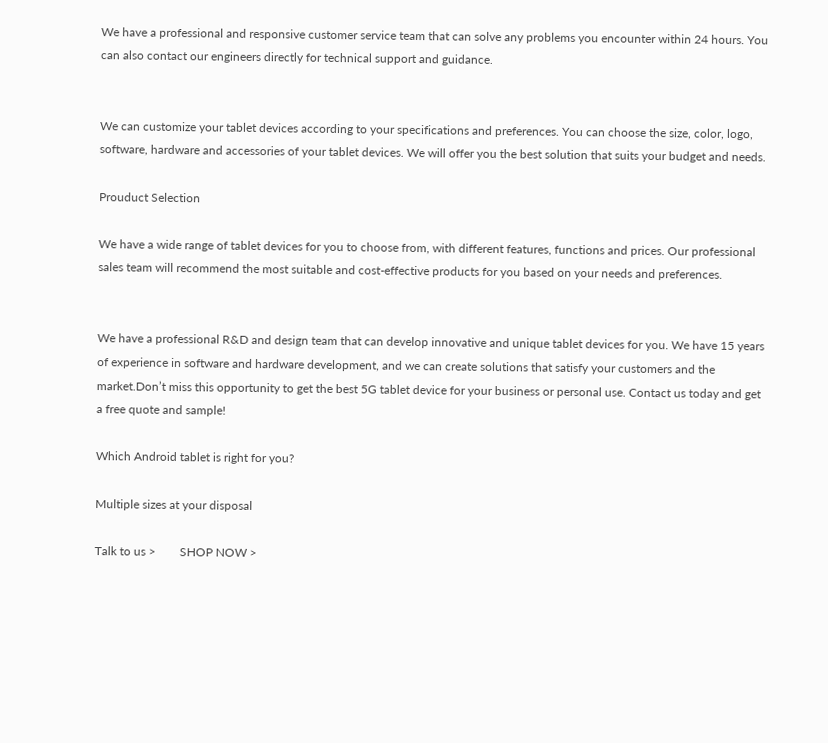We have a professional and responsive customer service team that can solve any problems you encounter within 24 hours. You can also contact our engineers directly for technical support and guidance.


We can customize your tablet devices according to your specifications and preferences. You can choose the size, color, logo, software, hardware and accessories of your tablet devices. We will offer you the best solution that suits your budget and needs.

Prouduct Selection

We have a wide range of tablet devices for you to choose from, with different features, functions and prices. Our professional sales team will recommend the most suitable and cost-effective products for you based on your needs and preferences.


We have a professional R&D and design team that can develop innovative and unique tablet devices for you. We have 15 years of experience in software and hardware development, and we can create solutions that satisfy your customers and the market.Don’t miss this opportunity to get the best 5G tablet device for your business or personal use. Contact us today and get a free quote and sample!

Which Android tablet is right for you?

Multiple sizes at your disposal

Talk to us >        SHOP NOW >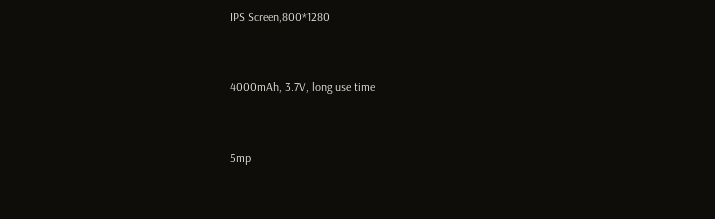IPS Screen,800*1280


4000mAh, 3.7V, long use time


5mp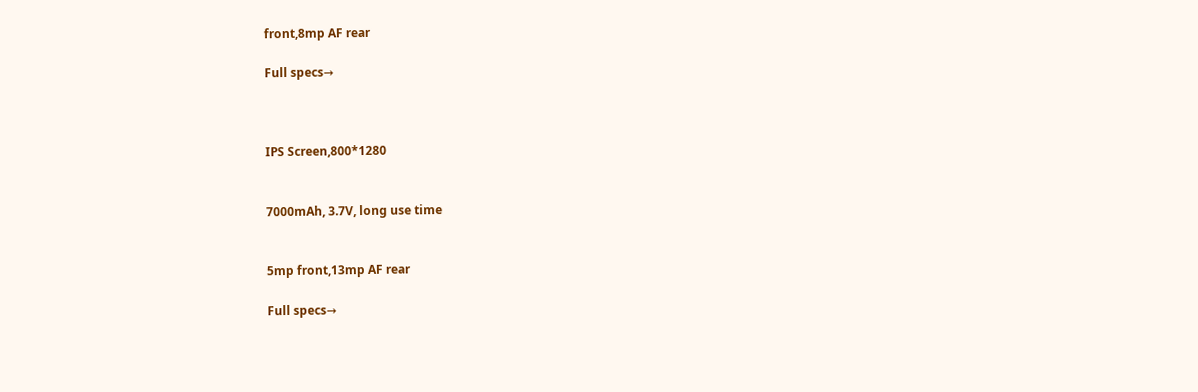front,8mp AF rear

Full specs→



IPS Screen,800*1280


7000mAh, 3.7V, long use time


5mp front,13mp AF rear

Full specs→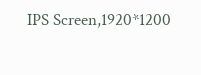IPS Screen,1920*1200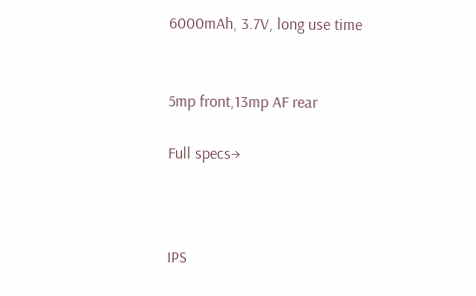6000mAh, 3.7V, long use time


5mp front,13mp AF rear

Full specs→



IPS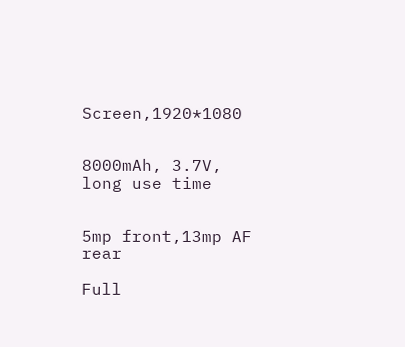Screen,1920*1080


8000mAh, 3.7V, long use time


5mp front,13mp AF rear

Full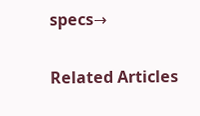specs→

Related Articles